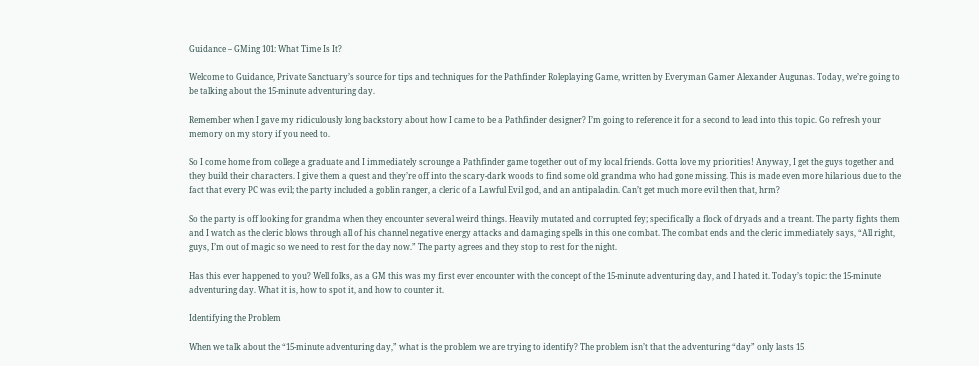Guidance – GMing 101: What Time Is It?

Welcome to Guidance, Private Sanctuary’s source for tips and techniques for the Pathfinder Roleplaying Game, written by Everyman Gamer Alexander Augunas. Today, we’re going to be talking about the 15-minute adventuring day.

Remember when I gave my ridiculously long backstory about how I came to be a Pathfinder designer? I’m going to reference it for a second to lead into this topic. Go refresh your memory on my story if you need to.

So I come home from college a graduate and I immediately scrounge a Pathfinder game together out of my local friends. Gotta love my priorities! Anyway, I get the guys together and they build their characters. I give them a quest and they’re off into the scary-dark woods to find some old grandma who had gone missing. This is made even more hilarious due to the fact that every PC was evil; the party included a goblin ranger, a cleric of a Lawful Evil god, and an antipaladin. Can’t get much more evil then that, hrm?

So the party is off looking for grandma when they encounter several weird things. Heavily mutated and corrupted fey; specifically a flock of dryads and a treant. The party fights them and I watch as the cleric blows through all of his channel negative energy attacks and damaging spells in this one combat. The combat ends and the cleric immediately says, “All right, guys, I’m out of magic so we need to rest for the day now.” The party agrees and they stop to rest for the night.

Has this ever happened to you? Well folks, as a GM this was my first ever encounter with the concept of the 15-minute adventuring day, and I hated it. Today’s topic: the 15-minute adventuring day. What it is, how to spot it, and how to counter it.

Identifying the Problem

When we talk about the “15-minute adventuring day,” what is the problem we are trying to identify? The problem isn’t that the adventuring “day” only lasts 15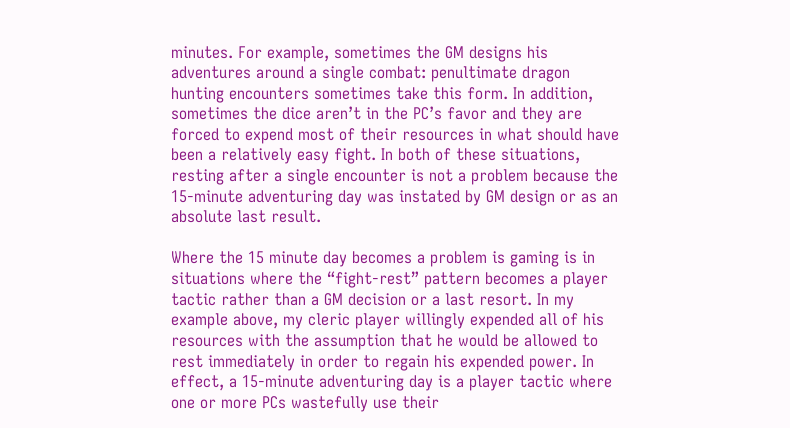minutes. For example, sometimes the GM designs his adventures around a single combat: penultimate dragon hunting encounters sometimes take this form. In addition, sometimes the dice aren’t in the PC’s favor and they are forced to expend most of their resources in what should have been a relatively easy fight. In both of these situations, resting after a single encounter is not a problem because the 15-minute adventuring day was instated by GM design or as an absolute last result.

Where the 15 minute day becomes a problem is gaming is in situations where the “fight-rest” pattern becomes a player tactic rather than a GM decision or a last resort. In my example above, my cleric player willingly expended all of his resources with the assumption that he would be allowed to rest immediately in order to regain his expended power. In effect, a 15-minute adventuring day is a player tactic where one or more PCs wastefully use their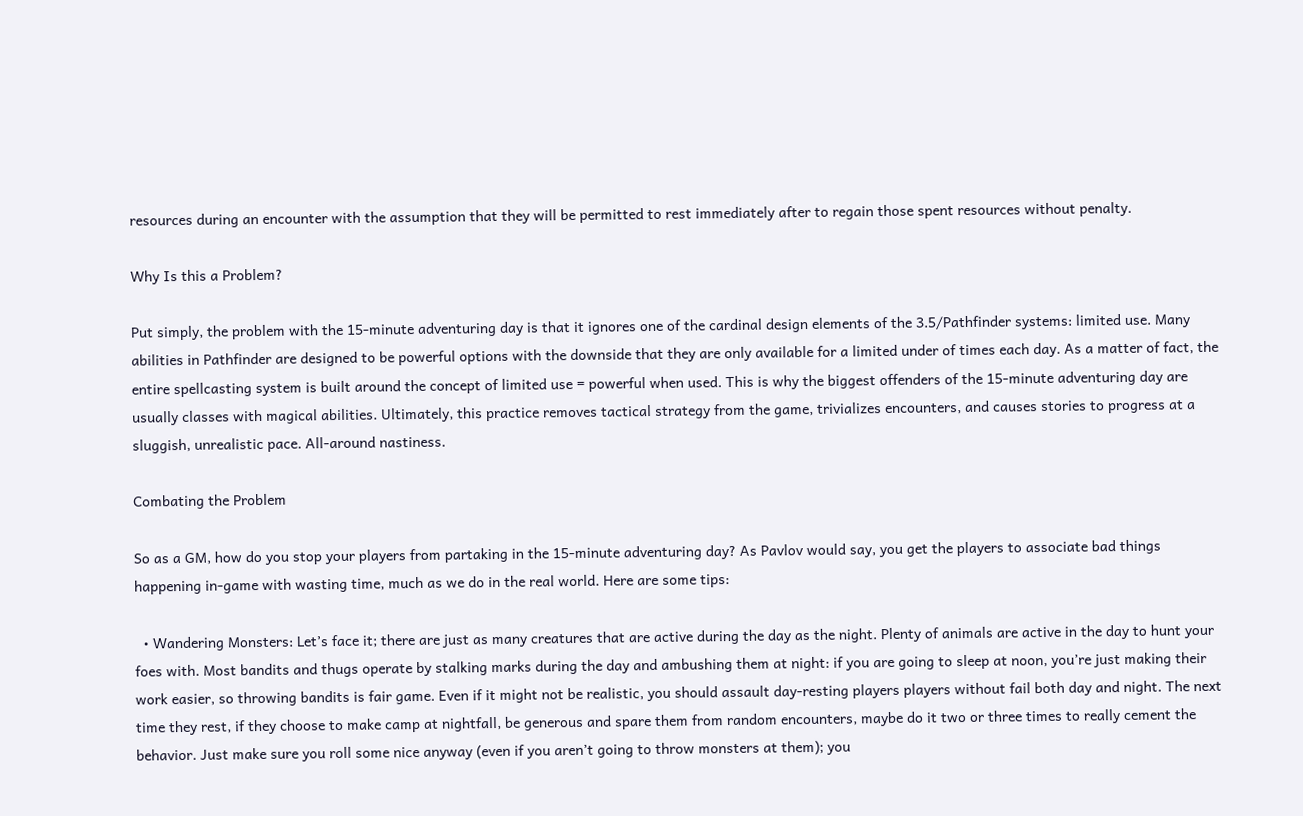resources during an encounter with the assumption that they will be permitted to rest immediately after to regain those spent resources without penalty.

Why Is this a Problem?

Put simply, the problem with the 15-minute adventuring day is that it ignores one of the cardinal design elements of the 3.5/Pathfinder systems: limited use. Many abilities in Pathfinder are designed to be powerful options with the downside that they are only available for a limited under of times each day. As a matter of fact, the entire spellcasting system is built around the concept of limited use = powerful when used. This is why the biggest offenders of the 15-minute adventuring day are usually classes with magical abilities. Ultimately, this practice removes tactical strategy from the game, trivializes encounters, and causes stories to progress at a sluggish, unrealistic pace. All-around nastiness.

Combating the Problem

So as a GM, how do you stop your players from partaking in the 15-minute adventuring day? As Pavlov would say, you get the players to associate bad things happening in-game with wasting time, much as we do in the real world. Here are some tips:

  • Wandering Monsters: Let’s face it; there are just as many creatures that are active during the day as the night. Plenty of animals are active in the day to hunt your foes with. Most bandits and thugs operate by stalking marks during the day and ambushing them at night: if you are going to sleep at noon, you’re just making their work easier, so throwing bandits is fair game. Even if it might not be realistic, you should assault day-resting players players without fail both day and night. The next time they rest, if they choose to make camp at nightfall, be generous and spare them from random encounters, maybe do it two or three times to really cement the behavior. Just make sure you roll some nice anyway (even if you aren’t going to throw monsters at them); you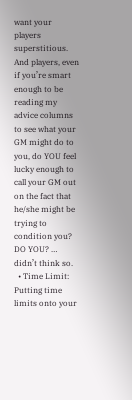want your players superstitious. And players, even if you’re smart enough to be reading my advice columns to see what your GM might do to you, do YOU feel lucky enough to call your GM out on the fact that he/she might be trying to condition you? DO YOU? … didn’t think so.
  • Time Limit: Putting time limits onto your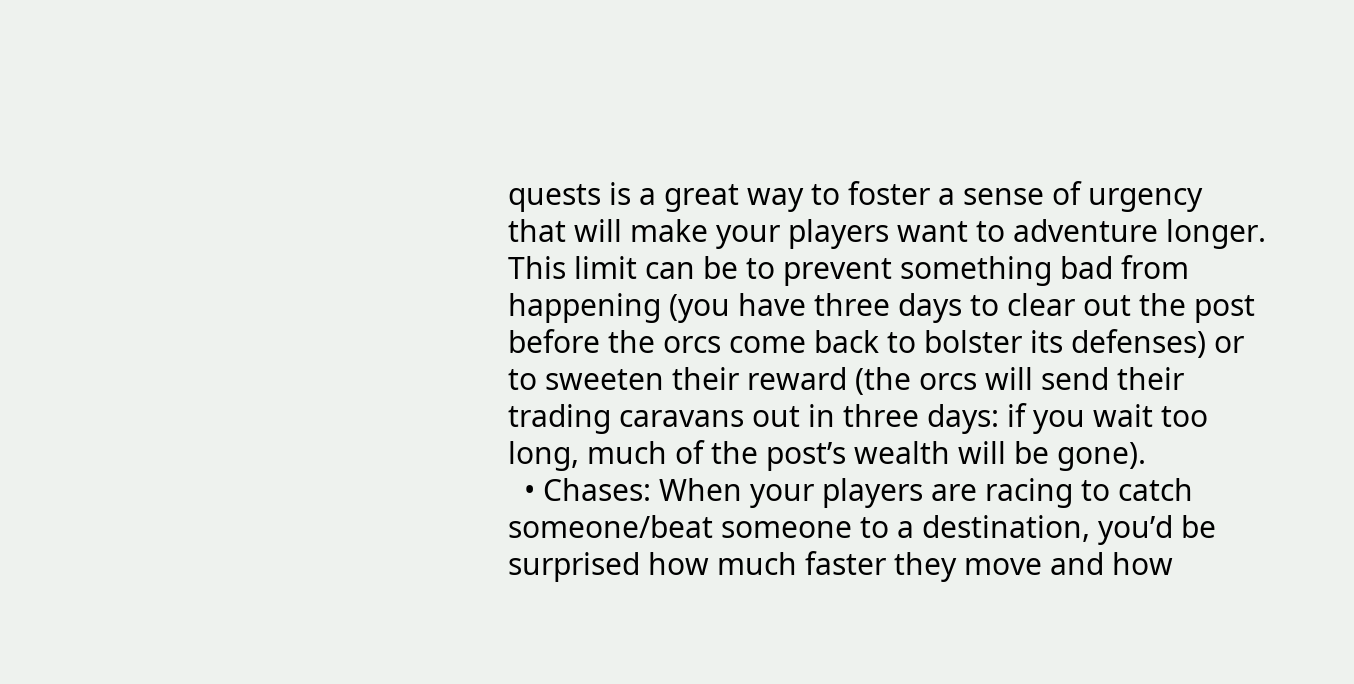quests is a great way to foster a sense of urgency that will make your players want to adventure longer. This limit can be to prevent something bad from happening (you have three days to clear out the post before the orcs come back to bolster its defenses) or to sweeten their reward (the orcs will send their trading caravans out in three days: if you wait too long, much of the post’s wealth will be gone).
  • Chases: When your players are racing to catch someone/beat someone to a destination, you’d be surprised how much faster they move and how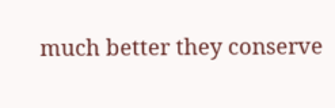much better they conserve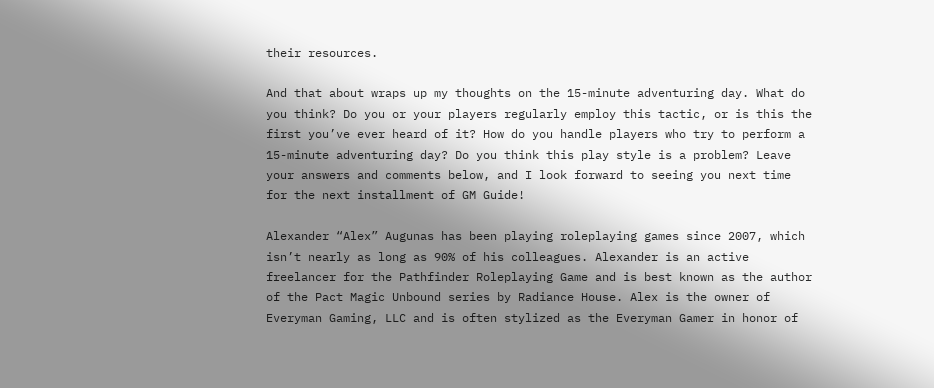their resources.

And that about wraps up my thoughts on the 15-minute adventuring day. What do you think? Do you or your players regularly employ this tactic, or is this the first you’ve ever heard of it? How do you handle players who try to perform a 15-minute adventuring day? Do you think this play style is a problem? Leave your answers and comments below, and I look forward to seeing you next time for the next installment of GM Guide!

Alexander “Alex” Augunas has been playing roleplaying games since 2007, which isn’t nearly as long as 90% of his colleagues. Alexander is an active freelancer for the Pathfinder Roleplaying Game and is best known as the author of the Pact Magic Unbound series by Radiance House. Alex is the owner of Everyman Gaming, LLC and is often stylized as the Everyman Gamer in honor of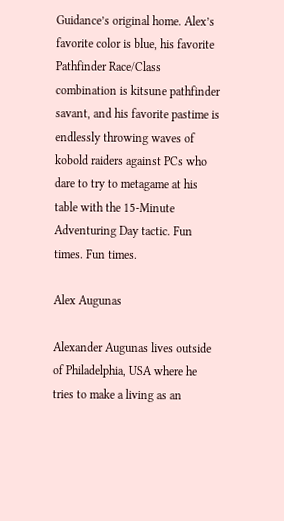Guidance’s original home. Alex’s favorite color is blue, his favorite Pathfinder Race/Class combination is kitsune pathfinder savant, and his favorite pastime is endlessly throwing waves of kobold raiders against PCs who dare to try to metagame at his table with the 15-Minute Adventuring Day tactic. Fun times. Fun times.

Alex Augunas

Alexander Augunas lives outside of Philadelphia, USA where he tries to make a living as an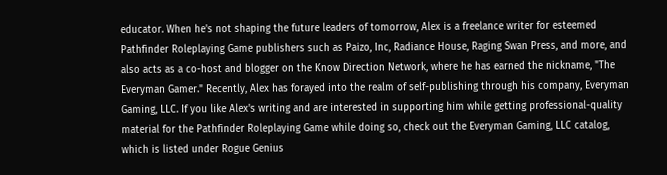educator. When he's not shaping the future leaders of tomorrow, Alex is a freelance writer for esteemed Pathfinder Roleplaying Game publishers such as Paizo, Inc, Radiance House, Raging Swan Press, and more, and also acts as a co-host and blogger on the Know Direction Network, where he has earned the nickname, "The Everyman Gamer." Recently, Alex has forayed into the realm of self-publishing through his company, Everyman Gaming, LLC. If you like Alex's writing and are interested in supporting him while getting professional-quality material for the Pathfinder Roleplaying Game while doing so, check out the Everyman Gaming, LLC catalog, which is listed under Rogue Genius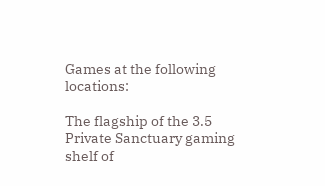Games at the following locations:

The flagship of the 3.5 Private Sanctuary gaming shelf of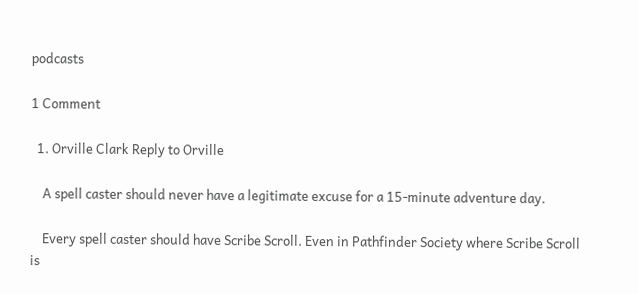podcasts

1 Comment

  1. Orville Clark Reply to Orville

    A spell caster should never have a legitimate excuse for a 15-minute adventure day.

    Every spell caster should have Scribe Scroll. Even in Pathfinder Society where Scribe Scroll is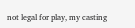not legal for play, my casting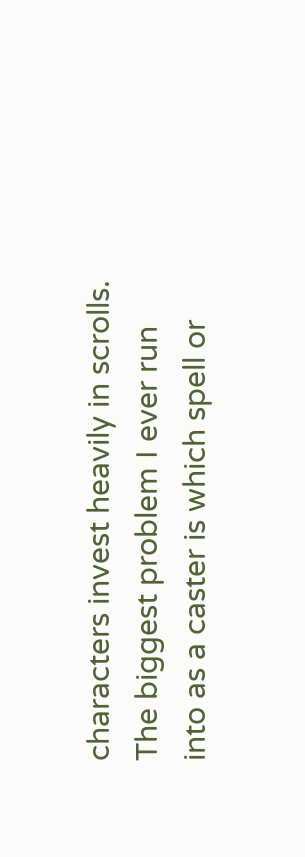characters invest heavily in scrolls. The biggest problem I ever run into as a caster is which spell or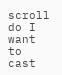scroll do I want to cast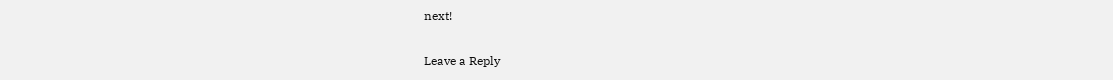next!

Leave a Reply